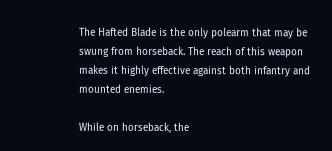The Hafted Blade is the only polearm that may be swung from horseback. The reach of this weapon makes it highly effective against both infantry and mounted enemies.

While on horseback, the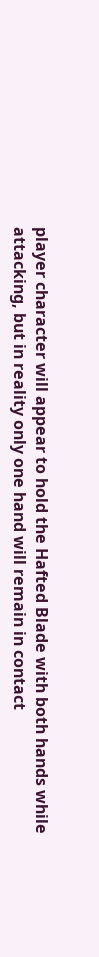player character will appear to hold the Hafted Blade with both hands while attacking, but in reality only one hand will remain in contact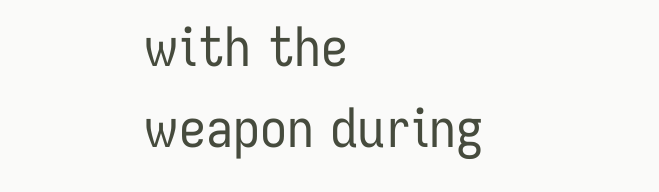with the weapon during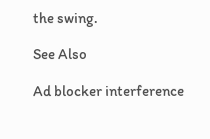the swing.

See Also

Ad blocker interference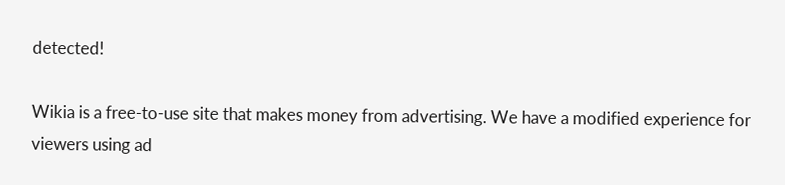detected!

Wikia is a free-to-use site that makes money from advertising. We have a modified experience for viewers using ad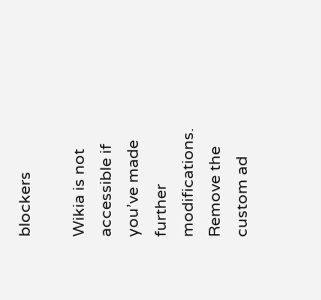blockers

Wikia is not accessible if you’ve made further modifications. Remove the custom ad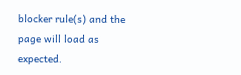blocker rule(s) and the page will load as expected.